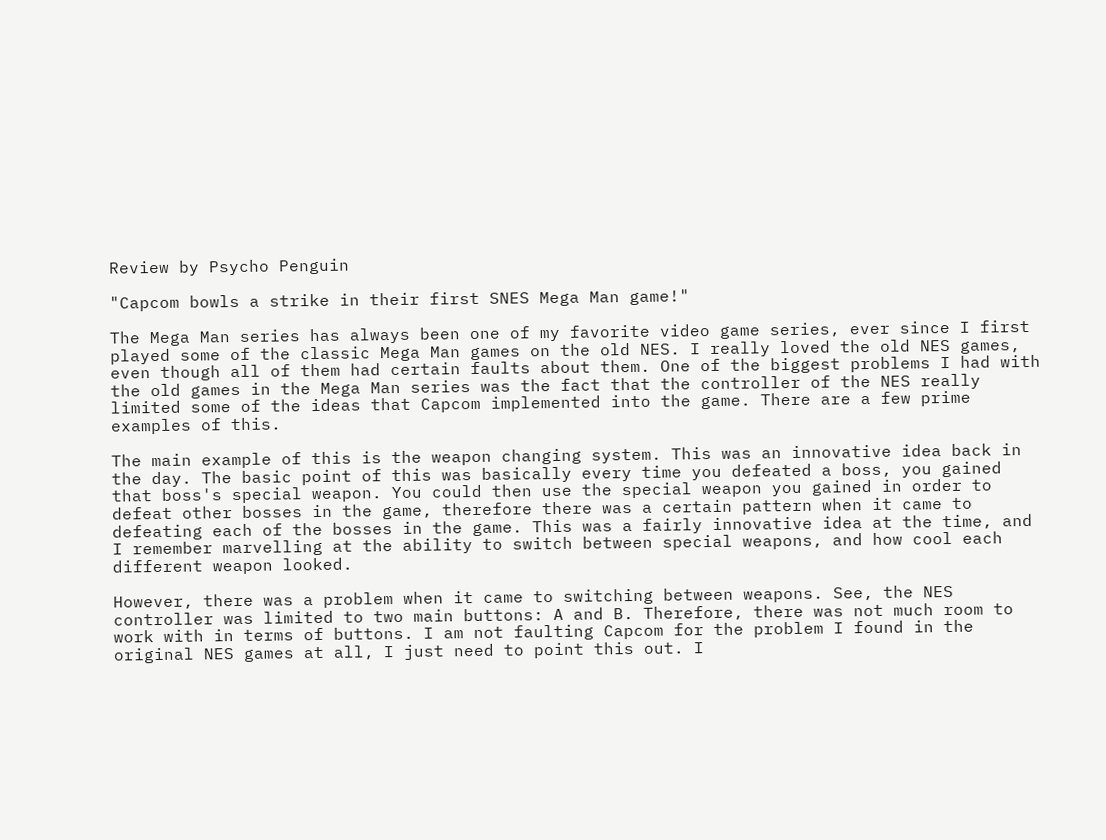Review by Psycho Penguin

"Capcom bowls a strike in their first SNES Mega Man game!"

The Mega Man series has always been one of my favorite video game series, ever since I first played some of the classic Mega Man games on the old NES. I really loved the old NES games, even though all of them had certain faults about them. One of the biggest problems I had with the old games in the Mega Man series was the fact that the controller of the NES really limited some of the ideas that Capcom implemented into the game. There are a few prime examples of this.

The main example of this is the weapon changing system. This was an innovative idea back in the day. The basic point of this was basically every time you defeated a boss, you gained that boss's special weapon. You could then use the special weapon you gained in order to defeat other bosses in the game, therefore there was a certain pattern when it came to defeating each of the bosses in the game. This was a fairly innovative idea at the time, and I remember marvelling at the ability to switch between special weapons, and how cool each different weapon looked.

However, there was a problem when it came to switching between weapons. See, the NES controller was limited to two main buttons: A and B. Therefore, there was not much room to work with in terms of buttons. I am not faulting Capcom for the problem I found in the original NES games at all, I just need to point this out. I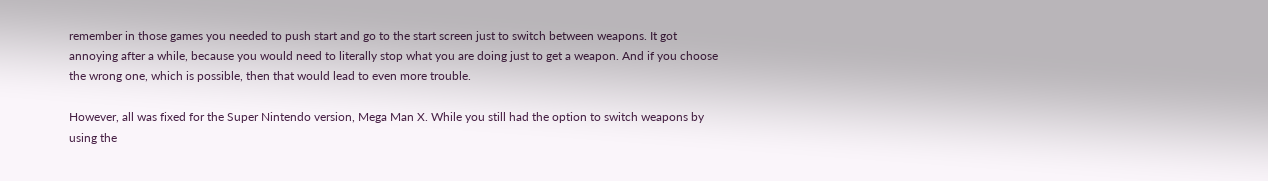remember in those games you needed to push start and go to the start screen just to switch between weapons. It got annoying after a while, because you would need to literally stop what you are doing just to get a weapon. And if you choose the wrong one, which is possible, then that would lead to even more trouble.

However, all was fixed for the Super Nintendo version, Mega Man X. While you still had the option to switch weapons by using the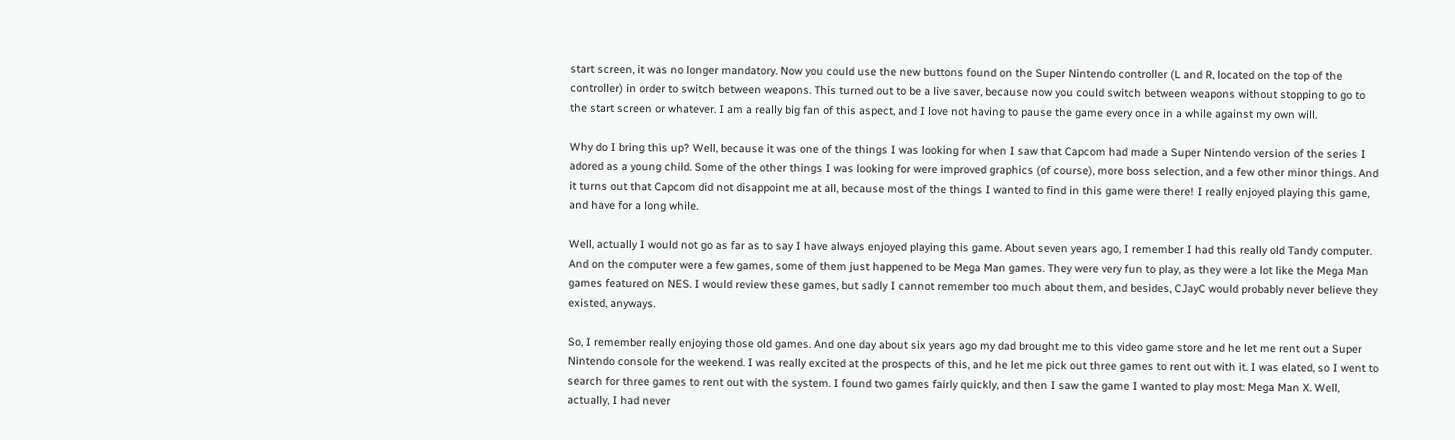start screen, it was no longer mandatory. Now you could use the new buttons found on the Super Nintendo controller (L and R, located on the top of the controller) in order to switch between weapons. This turned out to be a live saver, because now you could switch between weapons without stopping to go to the start screen or whatever. I am a really big fan of this aspect, and I love not having to pause the game every once in a while against my own will.

Why do I bring this up? Well, because it was one of the things I was looking for when I saw that Capcom had made a Super Nintendo version of the series I adored as a young child. Some of the other things I was looking for were improved graphics (of course), more boss selection, and a few other minor things. And it turns out that Capcom did not disappoint me at all, because most of the things I wanted to find in this game were there! I really enjoyed playing this game, and have for a long while.

Well, actually I would not go as far as to say I have always enjoyed playing this game. About seven years ago, I remember I had this really old Tandy computer. And on the computer were a few games, some of them just happened to be Mega Man games. They were very fun to play, as they were a lot like the Mega Man games featured on NES. I would review these games, but sadly I cannot remember too much about them, and besides, CJayC would probably never believe they existed, anyways.

So, I remember really enjoying those old games. And one day about six years ago my dad brought me to this video game store and he let me rent out a Super Nintendo console for the weekend. I was really excited at the prospects of this, and he let me pick out three games to rent out with it. I was elated, so I went to search for three games to rent out with the system. I found two games fairly quickly, and then I saw the game I wanted to play most: Mega Man X. Well, actually, I had never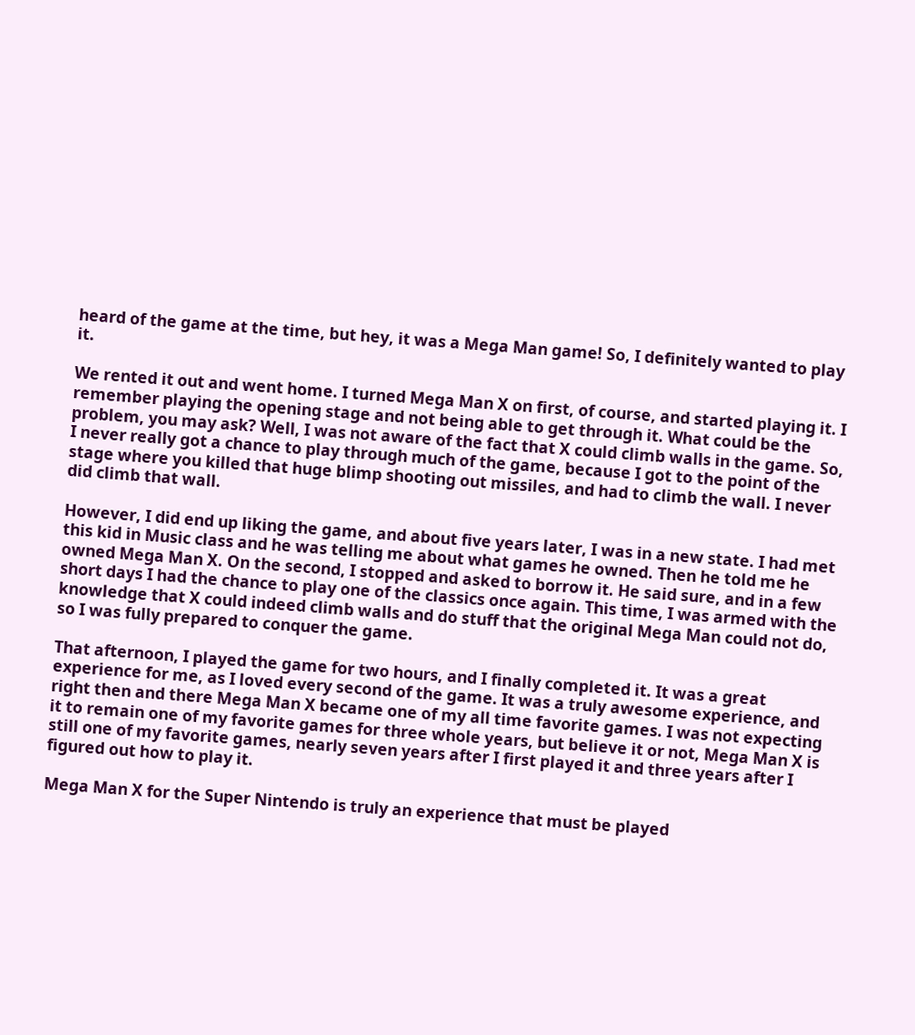heard of the game at the time, but hey, it was a Mega Man game! So, I definitely wanted to play it.

We rented it out and went home. I turned Mega Man X on first, of course, and started playing it. I remember playing the opening stage and not being able to get through it. What could be the problem, you may ask? Well, I was not aware of the fact that X could climb walls in the game. So, I never really got a chance to play through much of the game, because I got to the point of the stage where you killed that huge blimp shooting out missiles, and had to climb the wall. I never did climb that wall.

However, I did end up liking the game, and about five years later, I was in a new state. I had met this kid in Music class and he was telling me about what games he owned. Then he told me he owned Mega Man X. On the second, I stopped and asked to borrow it. He said sure, and in a few short days I had the chance to play one of the classics once again. This time, I was armed with the knowledge that X could indeed climb walls and do stuff that the original Mega Man could not do, so I was fully prepared to conquer the game.

That afternoon, I played the game for two hours, and I finally completed it. It was a great experience for me, as I loved every second of the game. It was a truly awesome experience, and right then and there Mega Man X became one of my all time favorite games. I was not expecting it to remain one of my favorite games for three whole years, but believe it or not, Mega Man X is still one of my favorite games, nearly seven years after I first played it and three years after I figured out how to play it.

Mega Man X for the Super Nintendo is truly an experience that must be played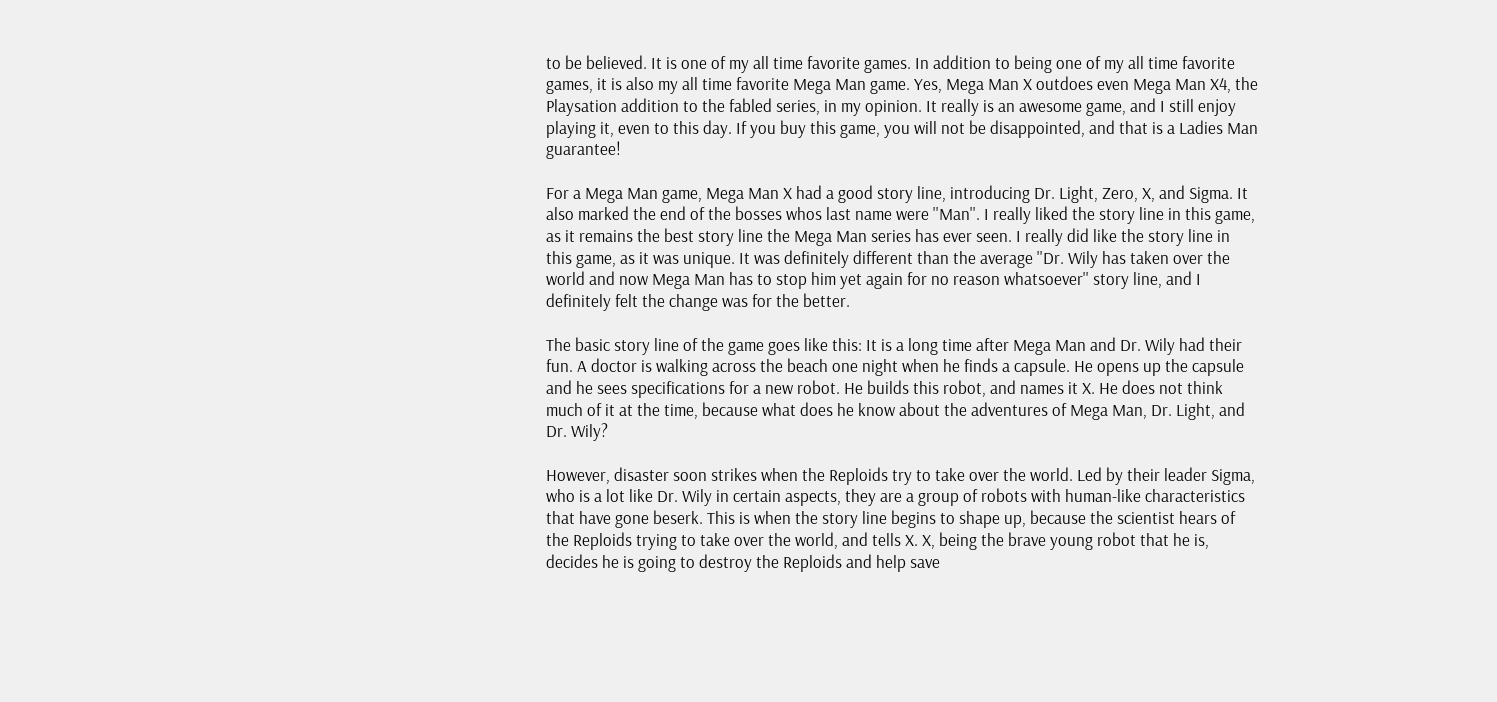to be believed. It is one of my all time favorite games. In addition to being one of my all time favorite games, it is also my all time favorite Mega Man game. Yes, Mega Man X outdoes even Mega Man X4, the Playsation addition to the fabled series, in my opinion. It really is an awesome game, and I still enjoy playing it, even to this day. If you buy this game, you will not be disappointed, and that is a Ladies Man guarantee!

For a Mega Man game, Mega Man X had a good story line, introducing Dr. Light, Zero, X, and Sigma. It also marked the end of the bosses whos last name were ''Man''. I really liked the story line in this game, as it remains the best story line the Mega Man series has ever seen. I really did like the story line in this game, as it was unique. It was definitely different than the average ''Dr. Wily has taken over the world and now Mega Man has to stop him yet again for no reason whatsoever'' story line, and I definitely felt the change was for the better.

The basic story line of the game goes like this: It is a long time after Mega Man and Dr. Wily had their fun. A doctor is walking across the beach one night when he finds a capsule. He opens up the capsule and he sees specifications for a new robot. He builds this robot, and names it X. He does not think much of it at the time, because what does he know about the adventures of Mega Man, Dr. Light, and Dr. Wily?

However, disaster soon strikes when the Reploids try to take over the world. Led by their leader Sigma, who is a lot like Dr. Wily in certain aspects, they are a group of robots with human-like characteristics that have gone beserk. This is when the story line begins to shape up, because the scientist hears of the Reploids trying to take over the world, and tells X. X, being the brave young robot that he is, decides he is going to destroy the Reploids and help save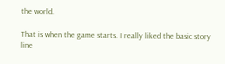the world.

That is when the game starts. I really liked the basic story line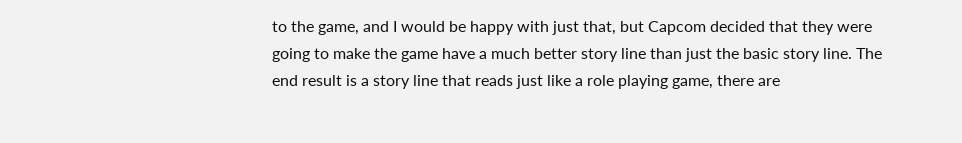to the game, and I would be happy with just that, but Capcom decided that they were going to make the game have a much better story line than just the basic story line. The end result is a story line that reads just like a role playing game, there are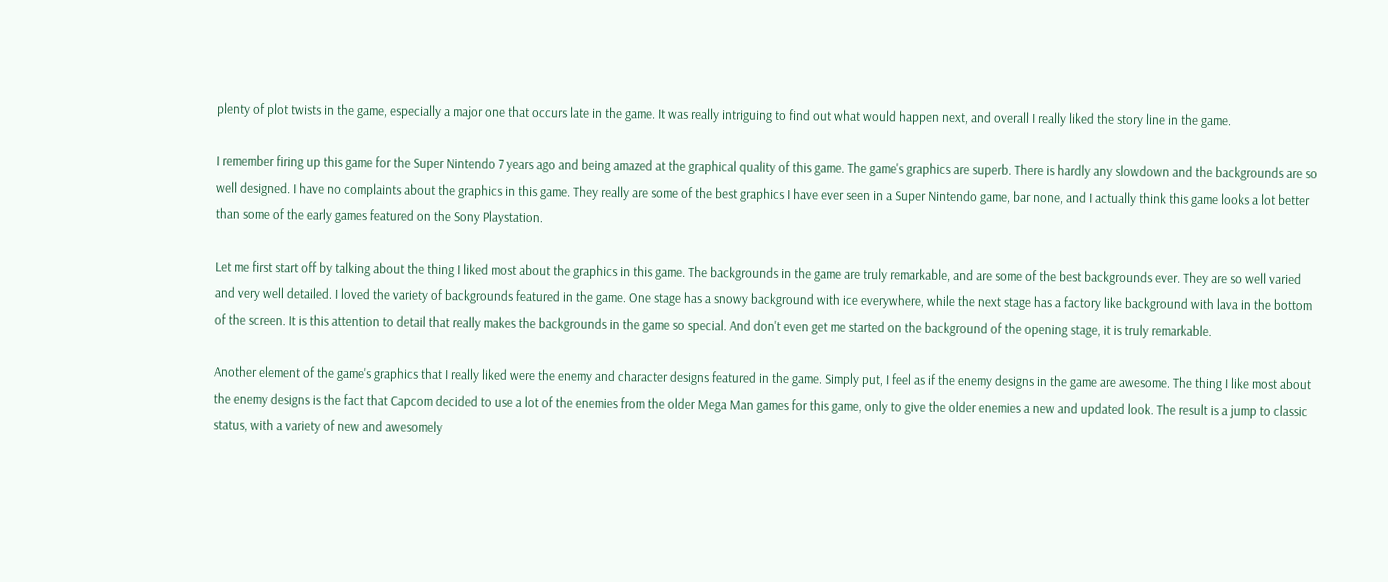plenty of plot twists in the game, especially a major one that occurs late in the game. It was really intriguing to find out what would happen next, and overall I really liked the story line in the game.

I remember firing up this game for the Super Nintendo 7 years ago and being amazed at the graphical quality of this game. The game's graphics are superb. There is hardly any slowdown and the backgrounds are so well designed. I have no complaints about the graphics in this game. They really are some of the best graphics I have ever seen in a Super Nintendo game, bar none, and I actually think this game looks a lot better than some of the early games featured on the Sony Playstation.

Let me first start off by talking about the thing I liked most about the graphics in this game. The backgrounds in the game are truly remarkable, and are some of the best backgrounds ever. They are so well varied and very well detailed. I loved the variety of backgrounds featured in the game. One stage has a snowy background with ice everywhere, while the next stage has a factory like background with lava in the bottom of the screen. It is this attention to detail that really makes the backgrounds in the game so special. And don't even get me started on the background of the opening stage, it is truly remarkable.

Another element of the game's graphics that I really liked were the enemy and character designs featured in the game. Simply put, I feel as if the enemy designs in the game are awesome. The thing I like most about the enemy designs is the fact that Capcom decided to use a lot of the enemies from the older Mega Man games for this game, only to give the older enemies a new and updated look. The result is a jump to classic status, with a variety of new and awesomely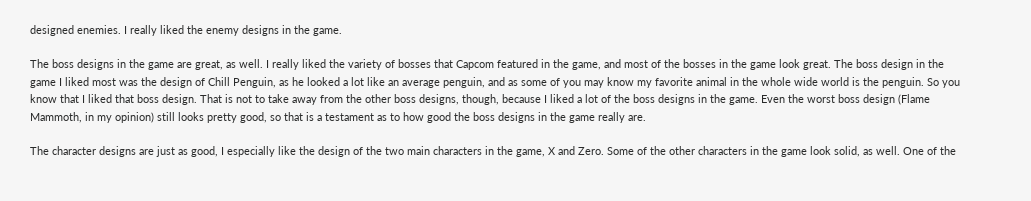designed enemies. I really liked the enemy designs in the game.

The boss designs in the game are great, as well. I really liked the variety of bosses that Capcom featured in the game, and most of the bosses in the game look great. The boss design in the game I liked most was the design of Chill Penguin, as he looked a lot like an average penguin, and as some of you may know my favorite animal in the whole wide world is the penguin. So you know that I liked that boss design. That is not to take away from the other boss designs, though, because I liked a lot of the boss designs in the game. Even the worst boss design (Flame Mammoth, in my opinion) still looks pretty good, so that is a testament as to how good the boss designs in the game really are.

The character designs are just as good, I especially like the design of the two main characters in the game, X and Zero. Some of the other characters in the game look solid, as well. One of the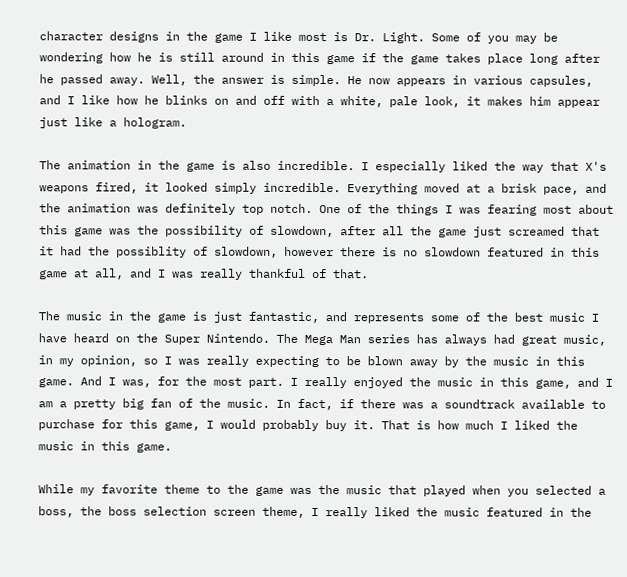character designs in the game I like most is Dr. Light. Some of you may be wondering how he is still around in this game if the game takes place long after he passed away. Well, the answer is simple. He now appears in various capsules, and I like how he blinks on and off with a white, pale look, it makes him appear just like a hologram.

The animation in the game is also incredible. I especially liked the way that X's weapons fired, it looked simply incredible. Everything moved at a brisk pace, and the animation was definitely top notch. One of the things I was fearing most about this game was the possibility of slowdown, after all the game just screamed that it had the possiblity of slowdown, however there is no slowdown featured in this game at all, and I was really thankful of that.

The music in the game is just fantastic, and represents some of the best music I have heard on the Super Nintendo. The Mega Man series has always had great music, in my opinion, so I was really expecting to be blown away by the music in this game. And I was, for the most part. I really enjoyed the music in this game, and I am a pretty big fan of the music. In fact, if there was a soundtrack available to purchase for this game, I would probably buy it. That is how much I liked the music in this game.

While my favorite theme to the game was the music that played when you selected a boss, the boss selection screen theme, I really liked the music featured in the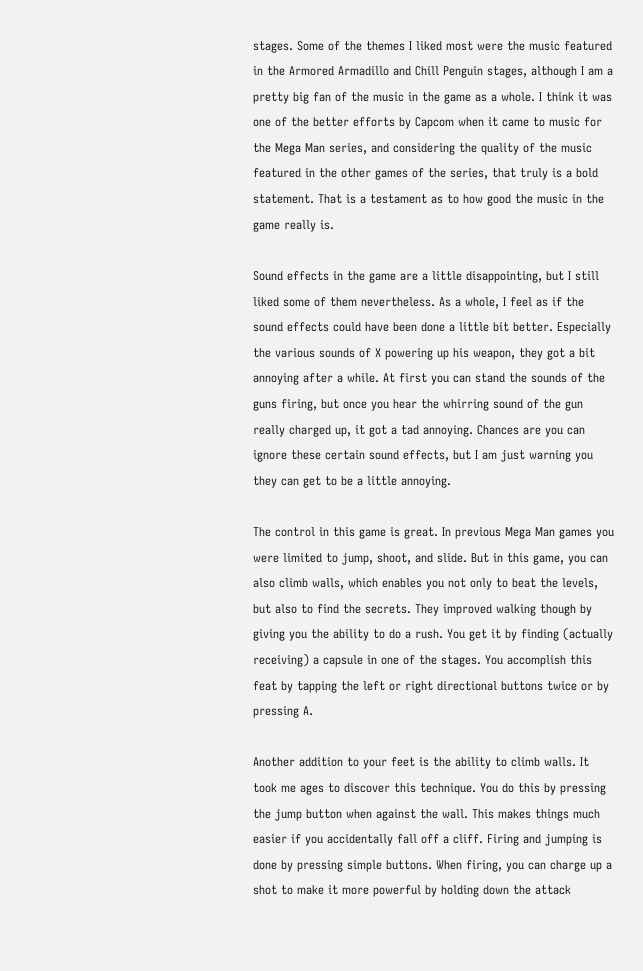stages. Some of the themes I liked most were the music featured in the Armored Armadillo and Chill Penguin stages, although I am a pretty big fan of the music in the game as a whole. I think it was one of the better efforts by Capcom when it came to music for the Mega Man series, and considering the quality of the music featured in the other games of the series, that truly is a bold statement. That is a testament as to how good the music in the game really is.

Sound effects in the game are a little disappointing, but I still liked some of them nevertheless. As a whole, I feel as if the sound effects could have been done a little bit better. Especially the various sounds of X powering up his weapon, they got a bit annoying after a while. At first you can stand the sounds of the guns firing, but once you hear the whirring sound of the gun really charged up, it got a tad annoying. Chances are you can ignore these certain sound effects, but I am just warning you they can get to be a little annoying.

The control in this game is great. In previous Mega Man games you were limited to jump, shoot, and slide. But in this game, you can also climb walls, which enables you not only to beat the levels, but also to find the secrets. They improved walking though by giving you the ability to do a rush. You get it by finding (actually receiving) a capsule in one of the stages. You accomplish this feat by tapping the left or right directional buttons twice or by pressing A.

Another addition to your feet is the ability to climb walls. It took me ages to discover this technique. You do this by pressing the jump button when against the wall. This makes things much easier if you accidentally fall off a cliff. Firing and jumping is done by pressing simple buttons. When firing, you can charge up a shot to make it more powerful by holding down the attack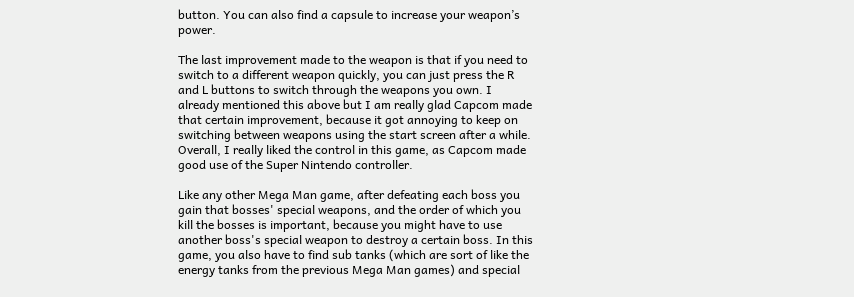button. You can also find a capsule to increase your weapon’s power.

The last improvement made to the weapon is that if you need to switch to a different weapon quickly, you can just press the R and L buttons to switch through the weapons you own. I already mentioned this above but I am really glad Capcom made that certain improvement, because it got annoying to keep on switching between weapons using the start screen after a while. Overall, I really liked the control in this game, as Capcom made good use of the Super Nintendo controller.

Like any other Mega Man game, after defeating each boss you gain that bosses' special weapons, and the order of which you kill the bosses is important, because you might have to use another boss's special weapon to destroy a certain boss. In this game, you also have to find sub tanks (which are sort of like the energy tanks from the previous Mega Man games) and special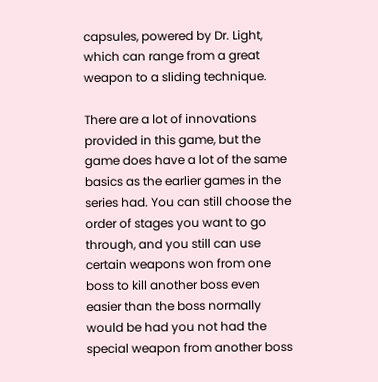capsules, powered by Dr. Light, which can range from a great weapon to a sliding technique.

There are a lot of innovations provided in this game, but the game does have a lot of the same basics as the earlier games in the series had. You can still choose the order of stages you want to go through, and you still can use certain weapons won from one boss to kill another boss even easier than the boss normally would be had you not had the special weapon from another boss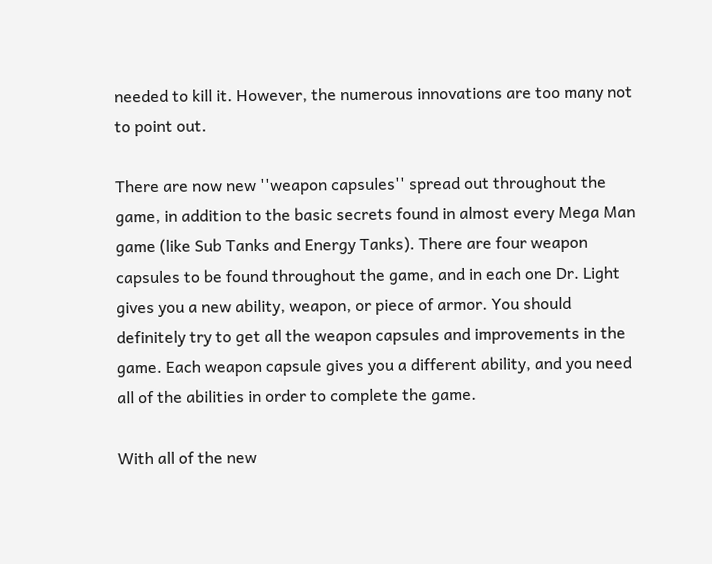needed to kill it. However, the numerous innovations are too many not to point out.

There are now new ''weapon capsules'' spread out throughout the game, in addition to the basic secrets found in almost every Mega Man game (like Sub Tanks and Energy Tanks). There are four weapon capsules to be found throughout the game, and in each one Dr. Light gives you a new ability, weapon, or piece of armor. You should definitely try to get all the weapon capsules and improvements in the game. Each weapon capsule gives you a different ability, and you need all of the abilities in order to complete the game.

With all of the new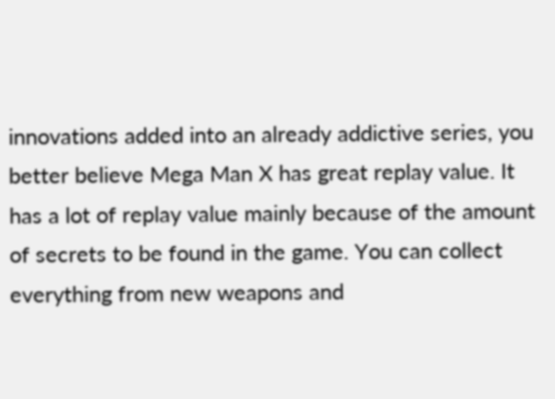innovations added into an already addictive series, you better believe Mega Man X has great replay value. It has a lot of replay value mainly because of the amount of secrets to be found in the game. You can collect everything from new weapons and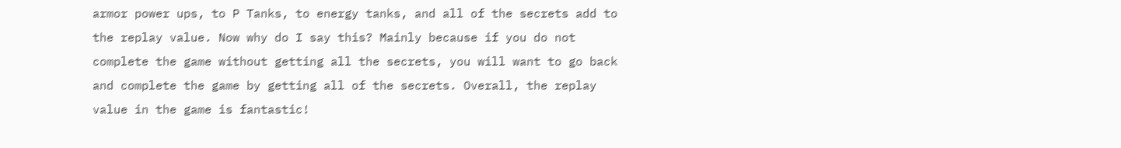armor power ups, to P Tanks, to energy tanks, and all of the secrets add to the replay value. Now why do I say this? Mainly because if you do not complete the game without getting all the secrets, you will want to go back and complete the game by getting all of the secrets. Overall, the replay value in the game is fantastic!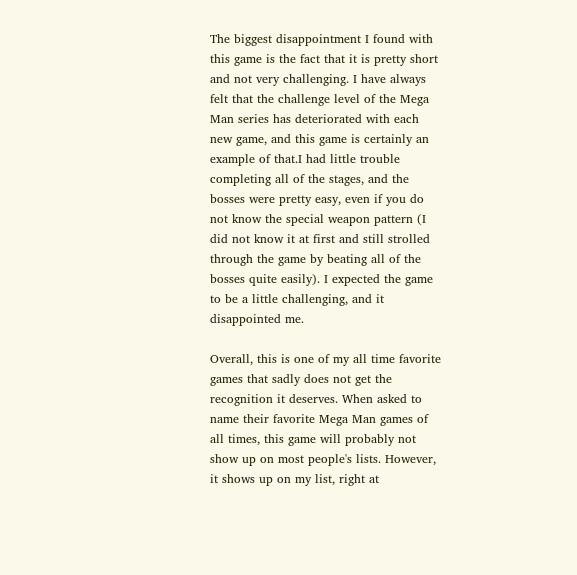The biggest disappointment I found with this game is the fact that it is pretty short and not very challenging. I have always felt that the challenge level of the Mega Man series has deteriorated with each new game, and this game is certainly an example of that.I had little trouble completing all of the stages, and the bosses were pretty easy, even if you do not know the special weapon pattern (I did not know it at first and still strolled through the game by beating all of the bosses quite easily). I expected the game to be a little challenging, and it disappointed me.

Overall, this is one of my all time favorite games that sadly does not get the recognition it deserves. When asked to name their favorite Mega Man games of all times, this game will probably not show up on most people's lists. However, it shows up on my list, right at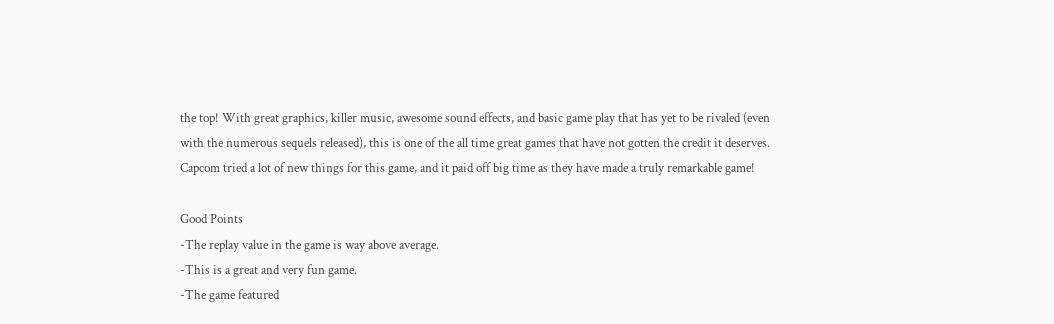the top! With great graphics, killer music, awesome sound effects, and basic game play that has yet to be rivaled (even with the numerous sequels released), this is one of the all time great games that have not gotten the credit it deserves. Capcom tried a lot of new things for this game, and it paid off big time as they have made a truly remarkable game!

Good Points
-The replay value in the game is way above average.
-This is a great and very fun game.
-The game featured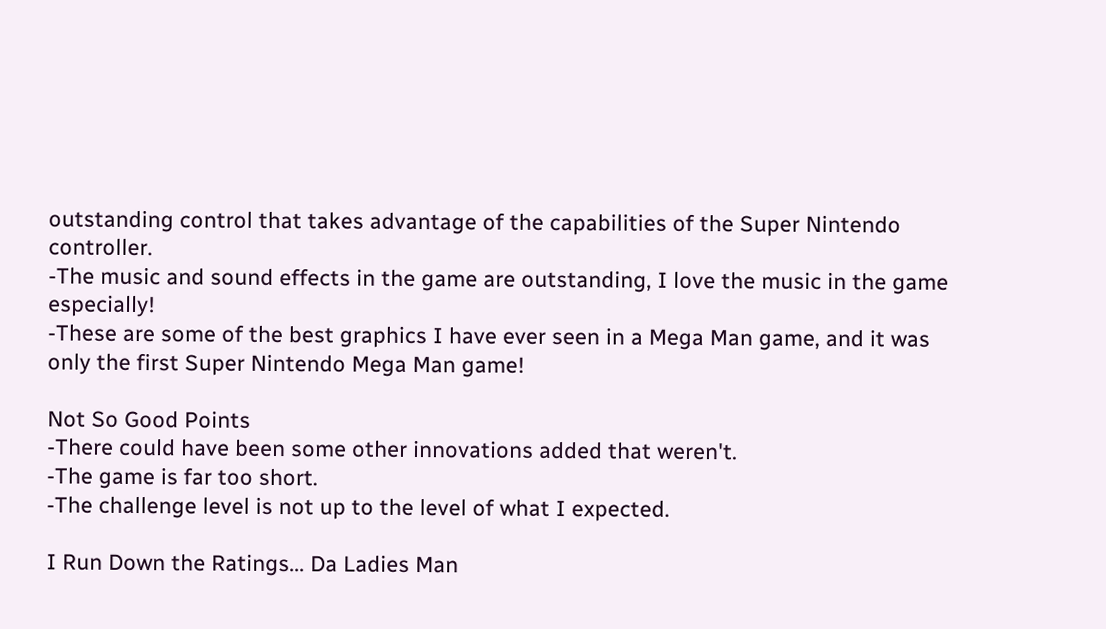outstanding control that takes advantage of the capabilities of the Super Nintendo controller.
-The music and sound effects in the game are outstanding, I love the music in the game especially!
-These are some of the best graphics I have ever seen in a Mega Man game, and it was only the first Super Nintendo Mega Man game!

Not So Good Points
-There could have been some other innovations added that weren't.
-The game is far too short.
-The challenge level is not up to the level of what I expected.

I Run Down the Ratings... Da Ladies Man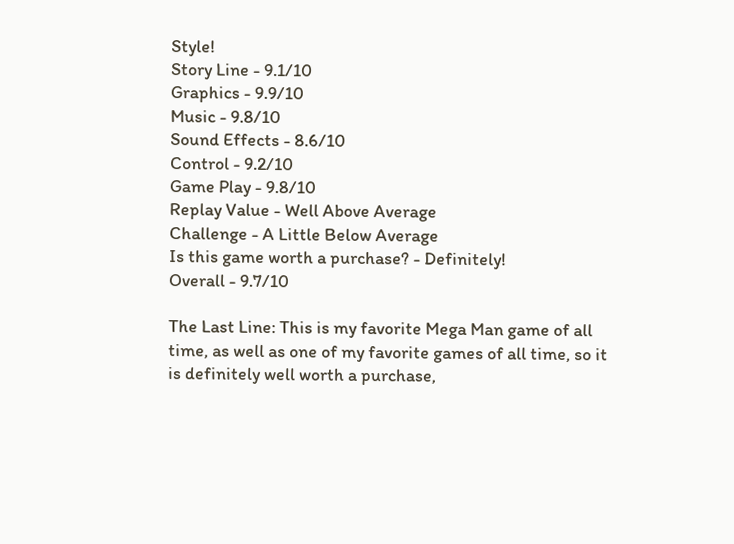Style!
Story Line - 9.1/10
Graphics - 9.9/10
Music - 9.8/10
Sound Effects - 8.6/10
Control - 9.2/10
Game Play - 9.8/10
Replay Value - Well Above Average
Challenge - A Little Below Average
Is this game worth a purchase? - Definitely!
Overall - 9.7/10

The Last Line: This is my favorite Mega Man game of all time, as well as one of my favorite games of all time, so it is definitely well worth a purchase,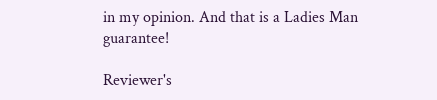in my opinion. And that is a Ladies Man guarantee!

Reviewer's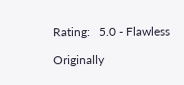Rating:   5.0 - Flawless

Originally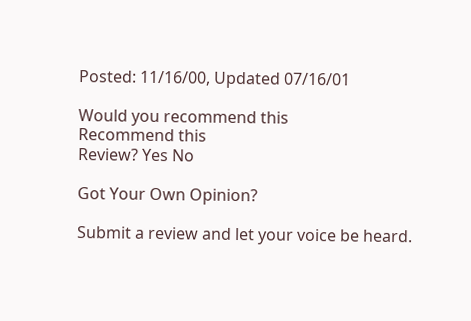Posted: 11/16/00, Updated 07/16/01

Would you recommend this
Recommend this
Review? Yes No

Got Your Own Opinion?

Submit a review and let your voice be heard.